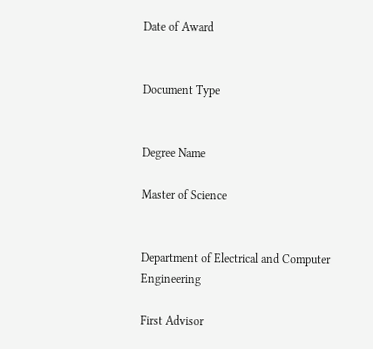Date of Award


Document Type


Degree Name

Master of Science


Department of Electrical and Computer Engineering

First Advisor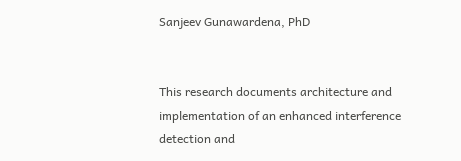Sanjeev Gunawardena, PhD


This research documents architecture and implementation of an enhanced interference detection and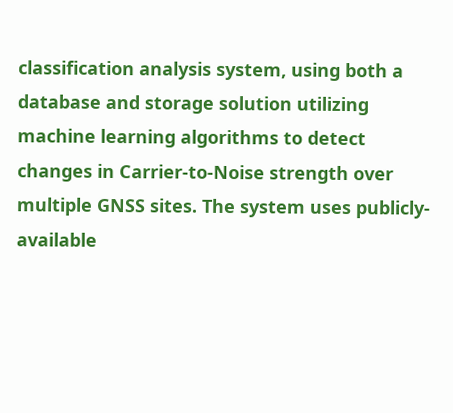classification analysis system, using both a database and storage solution utilizing machine learning algorithms to detect changes in Carrier-to-Noise strength over multiple GNSS sites. The system uses publicly-available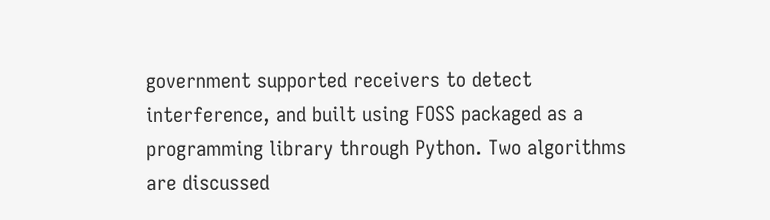government supported receivers to detect interference, and built using FOSS packaged as a programming library through Python. Two algorithms are discussed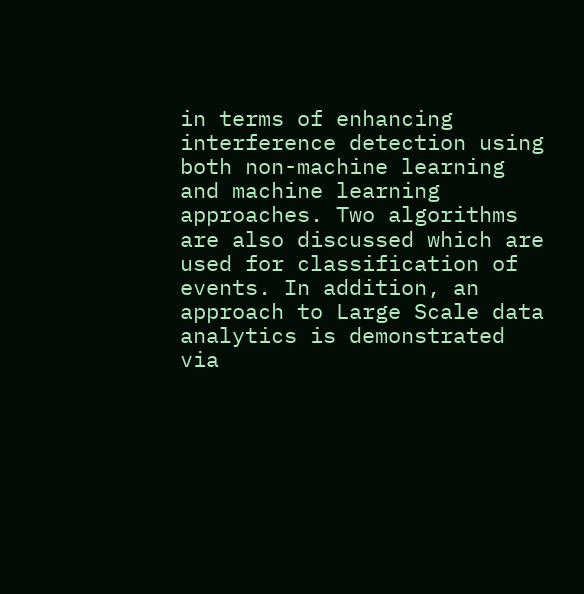in terms of enhancing interference detection using both non-machine learning and machine learning approaches. Two algorithms are also discussed which are used for classification of events. In addition, an approach to Large Scale data analytics is demonstrated via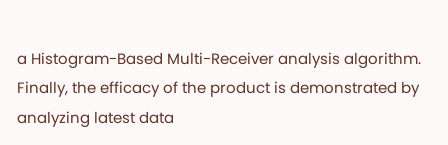a Histogram-Based Multi-Receiver analysis algorithm. Finally, the efficacy of the product is demonstrated by analyzing latest data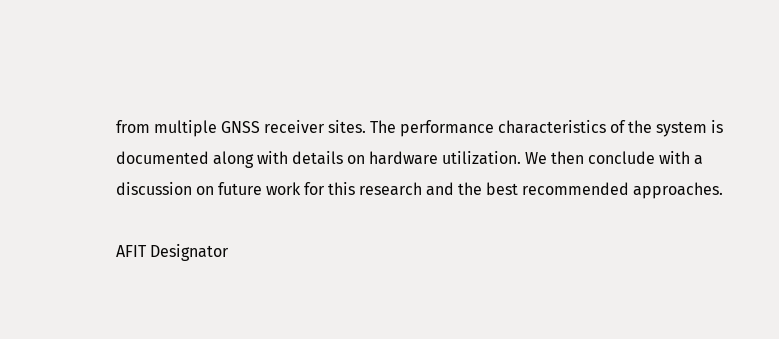from multiple GNSS receiver sites. The performance characteristics of the system is documented along with details on hardware utilization. We then conclude with a discussion on future work for this research and the best recommended approaches.

AFIT Designator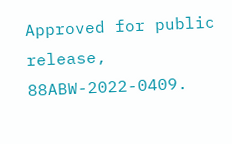Approved for public release, 88ABW-2022-0409.